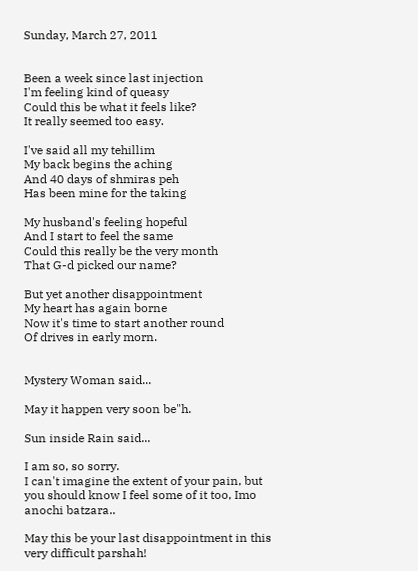Sunday, March 27, 2011


Been a week since last injection
I'm feeling kind of queasy
Could this be what it feels like?
It really seemed too easy.

I've said all my tehillim
My back begins the aching
And 40 days of shmiras peh
Has been mine for the taking

My husband's feeling hopeful
And I start to feel the same
Could this really be the very month
That G-d picked our name?

But yet another disappointment
My heart has again borne
Now it's time to start another round
Of drives in early morn.


Mystery Woman said...

May it happen very soon be"h.

Sun inside Rain said...

I am so, so sorry.
I can't imagine the extent of your pain, but you should know I feel some of it too, Imo anochi batzara..

May this be your last disappointment in this very difficult parshah!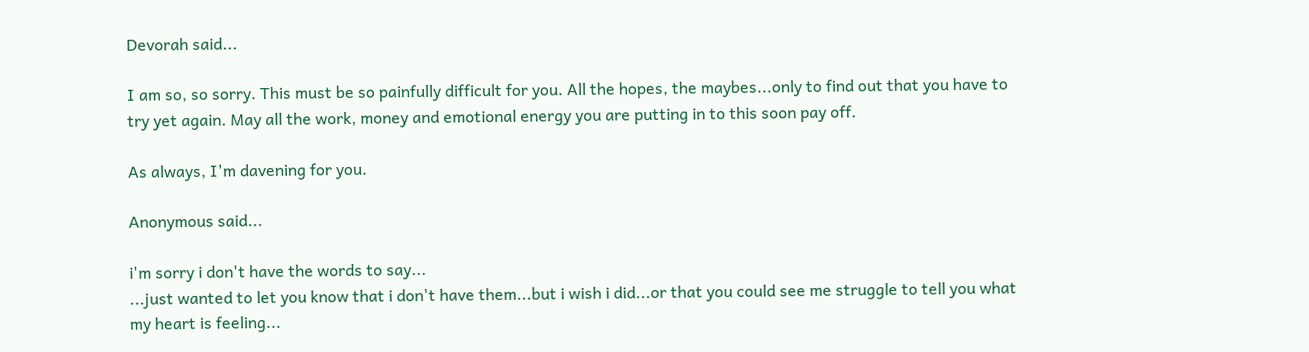Devorah said...

I am so, so sorry. This must be so painfully difficult for you. All the hopes, the maybes...only to find out that you have to try yet again. May all the work, money and emotional energy you are putting in to this soon pay off.

As always, I'm davening for you.

Anonymous said...

i'm sorry i don't have the words to say...
...just wanted to let you know that i don't have them...but i wish i did...or that you could see me struggle to tell you what my heart is feeling...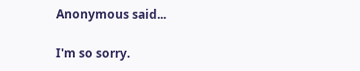Anonymous said...

I'm so sorry.